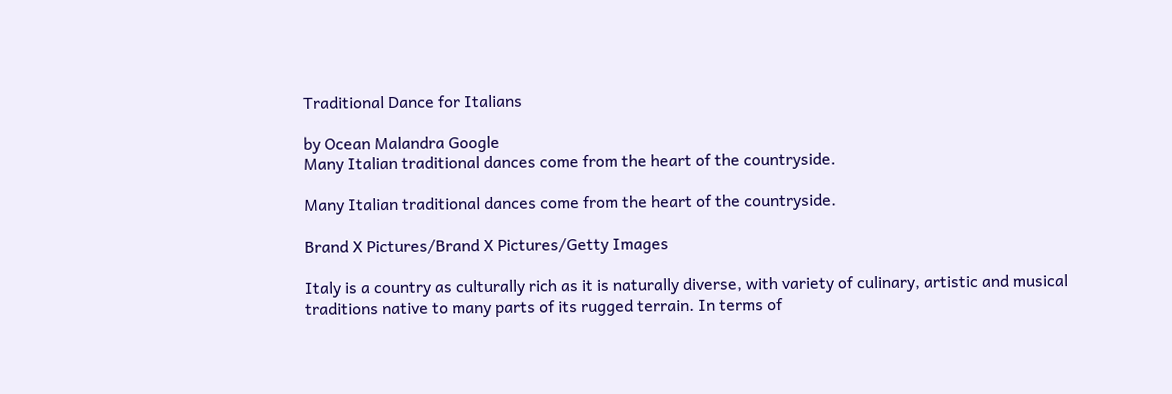Traditional Dance for Italians

by Ocean Malandra Google
Many Italian traditional dances come from the heart of the countryside.

Many Italian traditional dances come from the heart of the countryside.

Brand X Pictures/Brand X Pictures/Getty Images

Italy is a country as culturally rich as it is naturally diverse, with variety of culinary, artistic and musical traditions native to many parts of its rugged terrain. In terms of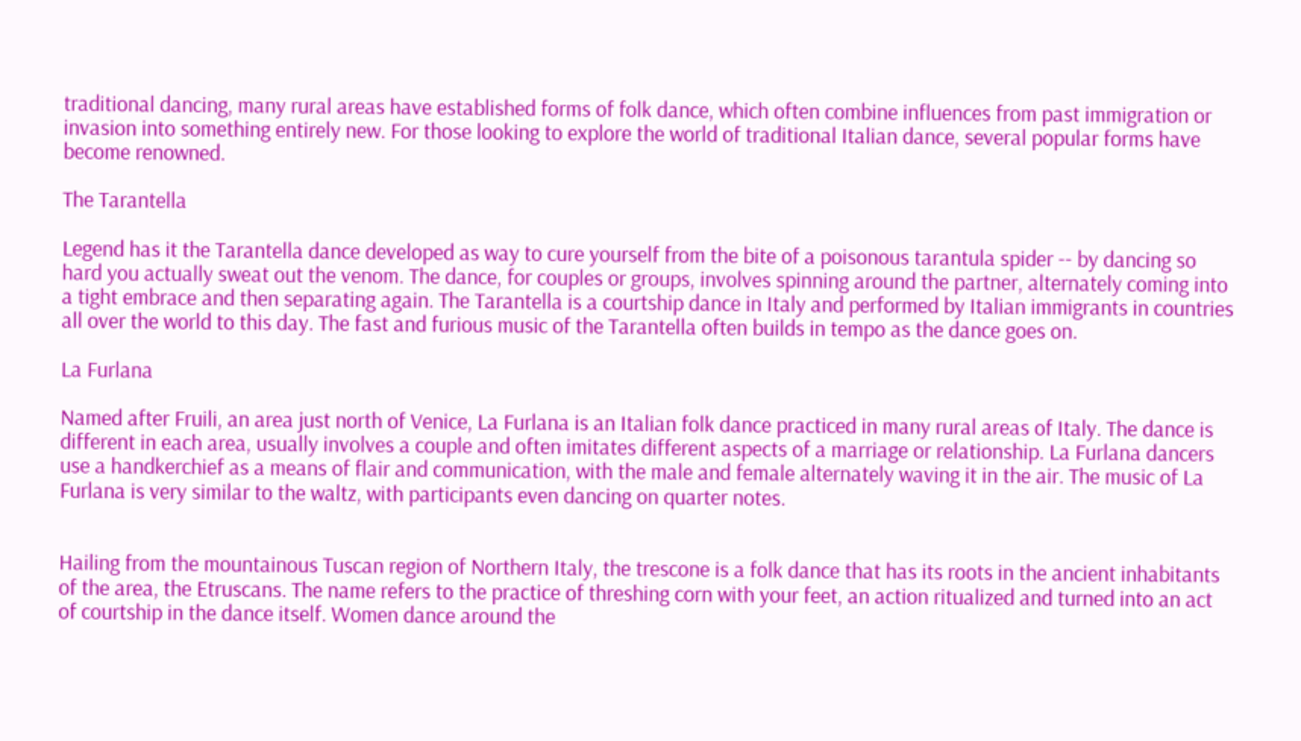traditional dancing, many rural areas have established forms of folk dance, which often combine influences from past immigration or invasion into something entirely new. For those looking to explore the world of traditional Italian dance, several popular forms have become renowned.

The Tarantella

Legend has it the Tarantella dance developed as way to cure yourself from the bite of a poisonous tarantula spider -- by dancing so hard you actually sweat out the venom. The dance, for couples or groups, involves spinning around the partner, alternately coming into a tight embrace and then separating again. The Tarantella is a courtship dance in Italy and performed by Italian immigrants in countries all over the world to this day. The fast and furious music of the Tarantella often builds in tempo as the dance goes on.

La Furlana

Named after Fruili, an area just north of Venice, La Furlana is an Italian folk dance practiced in many rural areas of Italy. The dance is different in each area, usually involves a couple and often imitates different aspects of a marriage or relationship. La Furlana dancers use a handkerchief as a means of flair and communication, with the male and female alternately waving it in the air. The music of La Furlana is very similar to the waltz, with participants even dancing on quarter notes.


Hailing from the mountainous Tuscan region of Northern Italy, the trescone is a folk dance that has its roots in the ancient inhabitants of the area, the Etruscans. The name refers to the practice of threshing corn with your feet, an action ritualized and turned into an act of courtship in the dance itself. Women dance around the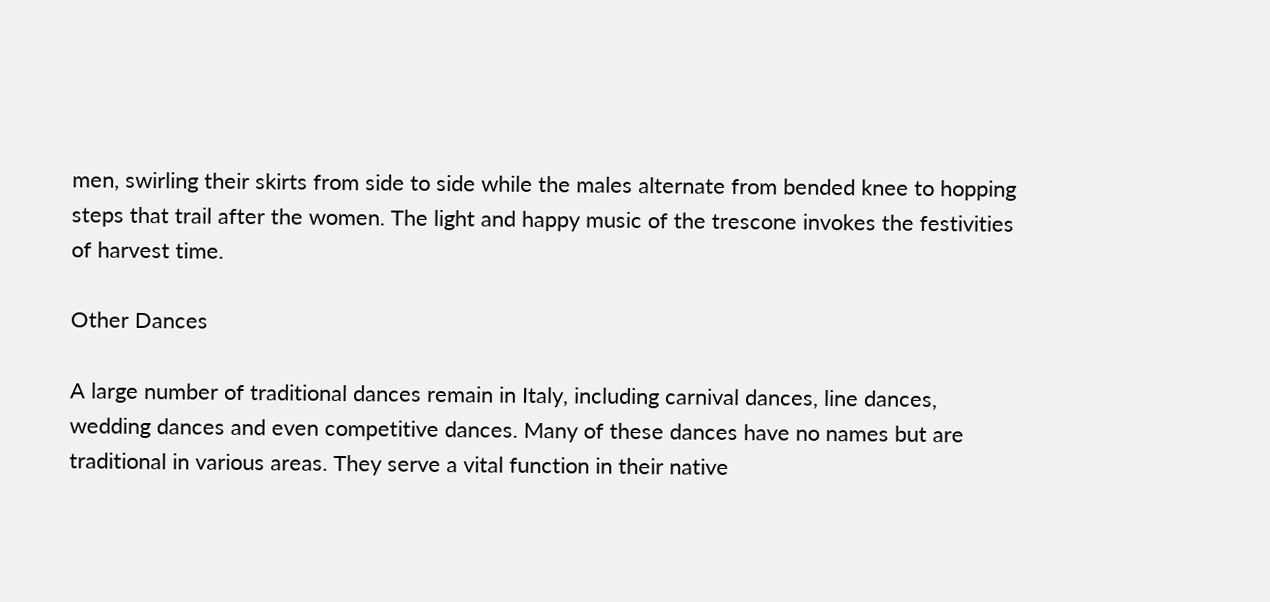men, swirling their skirts from side to side while the males alternate from bended knee to hopping steps that trail after the women. The light and happy music of the trescone invokes the festivities of harvest time.

Other Dances

A large number of traditional dances remain in Italy, including carnival dances, line dances, wedding dances and even competitive dances. Many of these dances have no names but are traditional in various areas. They serve a vital function in their native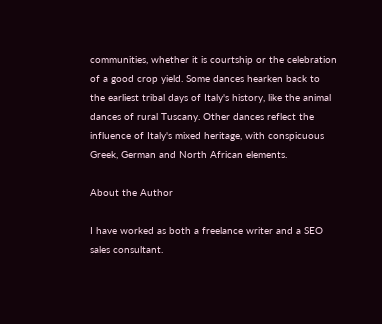communities, whether it is courtship or the celebration of a good crop yield. Some dances hearken back to the earliest tribal days of Italy's history, like the animal dances of rural Tuscany. Other dances reflect the influence of Italy's mixed heritage, with conspicuous Greek, German and North African elements.

About the Author

I have worked as both a freelance writer and a SEO sales consultant.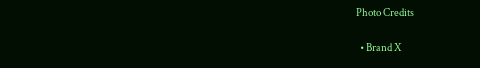Photo Credits

  • Brand X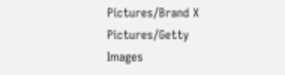Pictures/Brand X Pictures/Getty Images